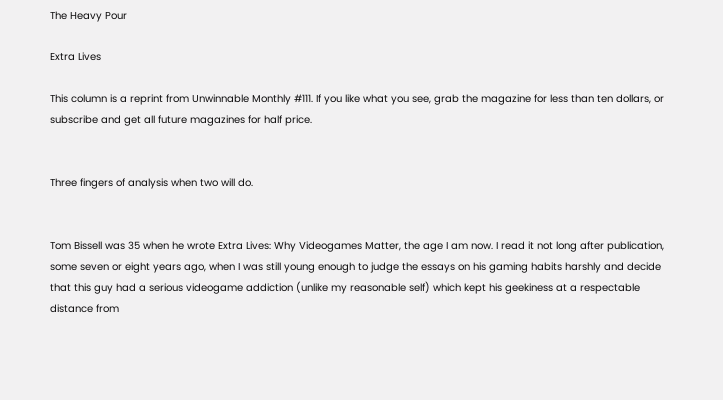The Heavy Pour

Extra Lives

This column is a reprint from Unwinnable Monthly #111. If you like what you see, grab the magazine for less than ten dollars, or subscribe and get all future magazines for half price.


Three fingers of analysis when two will do.


Tom Bissell was 35 when he wrote Extra Lives: Why Videogames Matter, the age I am now. I read it not long after publication, some seven or eight years ago, when I was still young enough to judge the essays on his gaming habits harshly and decide that this guy had a serious videogame addiction (unlike my reasonable self) which kept his geekiness at a respectable distance from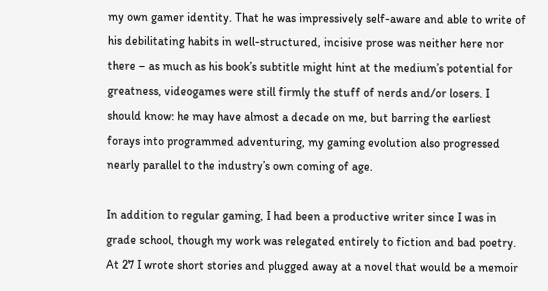my own gamer identity. That he was impressively self-aware and able to write of his debilitating habits in well-structured, incisive prose was neither here nor there – as much as his book’s subtitle might hint at the medium’s potential for greatness, videogames were still firmly the stuff of nerds and/or losers. I should know: he may have almost a decade on me, but barring the earliest forays into programmed adventuring, my gaming evolution also progressed nearly parallel to the industry’s own coming of age.

In addition to regular gaming, I had been a productive writer since I was in grade school, though my work was relegated entirely to fiction and bad poetry. At 27 I wrote short stories and plugged away at a novel that would be a memoir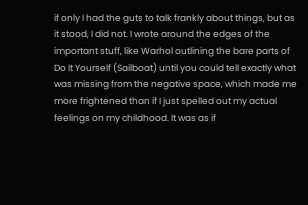if only I had the guts to talk frankly about things, but as it stood, I did not. I wrote around the edges of the important stuff, like Warhol outlining the bare parts of Do It Yourself (Sailboat) until you could tell exactly what was missing from the negative space, which made me more frightened than if I just spelled out my actual feelings on my childhood. It was as if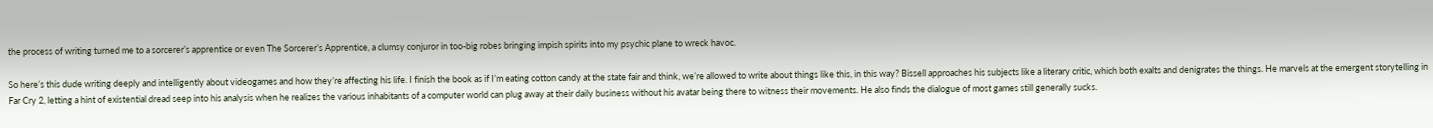the process of writing turned me to a sorcerer’s apprentice or even The Sorcerer’s Apprentice, a clumsy conjuror in too-big robes bringing impish spirits into my psychic plane to wreck havoc.

So here’s this dude writing deeply and intelligently about videogames and how they’re affecting his life. I finish the book as if I’m eating cotton candy at the state fair and think, we’re allowed to write about things like this, in this way? Bissell approaches his subjects like a literary critic, which both exalts and denigrates the things. He marvels at the emergent storytelling in Far Cry 2, letting a hint of existential dread seep into his analysis when he realizes the various inhabitants of a computer world can plug away at their daily business without his avatar being there to witness their movements. He also finds the dialogue of most games still generally sucks.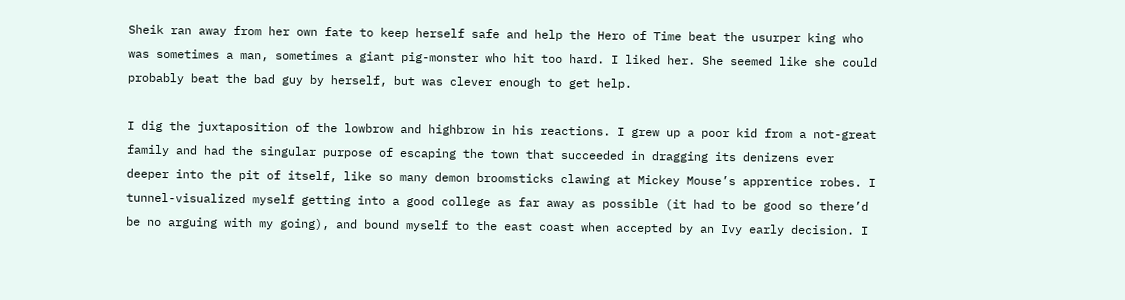Sheik ran away from her own fate to keep herself safe and help the Hero of Time beat the usurper king who was sometimes a man, sometimes a giant pig-monster who hit too hard. I liked her. She seemed like she could probably beat the bad guy by herself, but was clever enough to get help.

I dig the juxtaposition of the lowbrow and highbrow in his reactions. I grew up a poor kid from a not-great family and had the singular purpose of escaping the town that succeeded in dragging its denizens ever deeper into the pit of itself, like so many demon broomsticks clawing at Mickey Mouse’s apprentice robes. I tunnel-visualized myself getting into a good college as far away as possible (it had to be good so there’d be no arguing with my going), and bound myself to the east coast when accepted by an Ivy early decision. I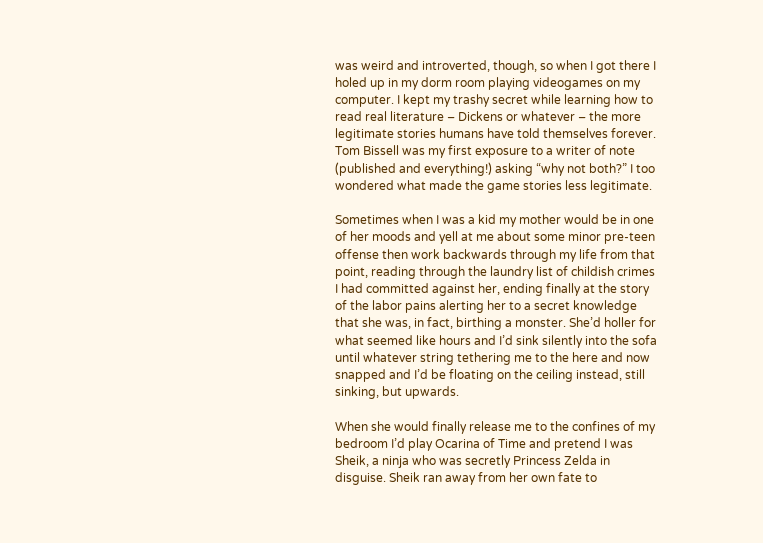was weird and introverted, though, so when I got there I holed up in my dorm room playing videogames on my computer. I kept my trashy secret while learning how to read real literature – Dickens or whatever – the more legitimate stories humans have told themselves forever. Tom Bissell was my first exposure to a writer of note (published and everything!) asking “why not both?” I too wondered what made the game stories less legitimate.

Sometimes when I was a kid my mother would be in one of her moods and yell at me about some minor pre-teen offense then work backwards through my life from that point, reading through the laundry list of childish crimes I had committed against her, ending finally at the story of the labor pains alerting her to a secret knowledge that she was, in fact, birthing a monster. She’d holler for what seemed like hours and I’d sink silently into the sofa until whatever string tethering me to the here and now snapped and I’d be floating on the ceiling instead, still sinking, but upwards.

When she would finally release me to the confines of my bedroom I’d play Ocarina of Time and pretend I was Sheik, a ninja who was secretly Princess Zelda in disguise. Sheik ran away from her own fate to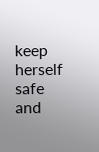keep herself safe and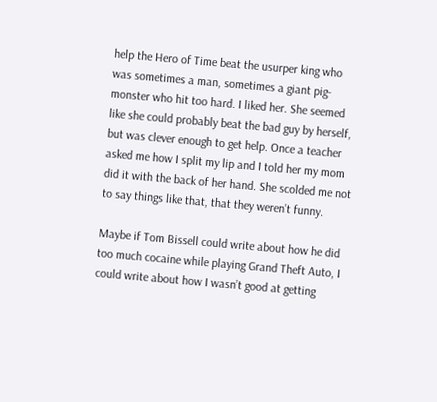help the Hero of Time beat the usurper king who was sometimes a man, sometimes a giant pig-monster who hit too hard. I liked her. She seemed like she could probably beat the bad guy by herself, but was clever enough to get help. Once a teacher asked me how I split my lip and I told her my mom did it with the back of her hand. She scolded me not to say things like that, that they weren’t funny.

Maybe if Tom Bissell could write about how he did too much cocaine while playing Grand Theft Auto, I could write about how I wasn’t good at getting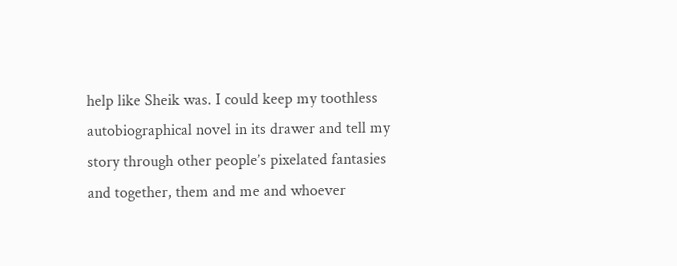help like Sheik was. I could keep my toothless autobiographical novel in its drawer and tell my story through other people’s pixelated fantasies and together, them and me and whoever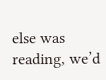else was reading, we’d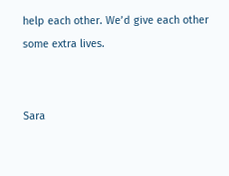help each other. We’d give each other some extra lives.


Sara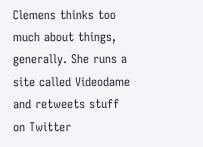Clemens thinks too much about things, generally. She runs a site called Videodame and retweets stuff on Twitter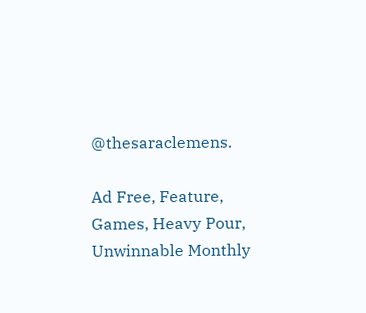@thesaraclemens.

Ad Free, Feature, Games, Heavy Pour, Unwinnable Monthly